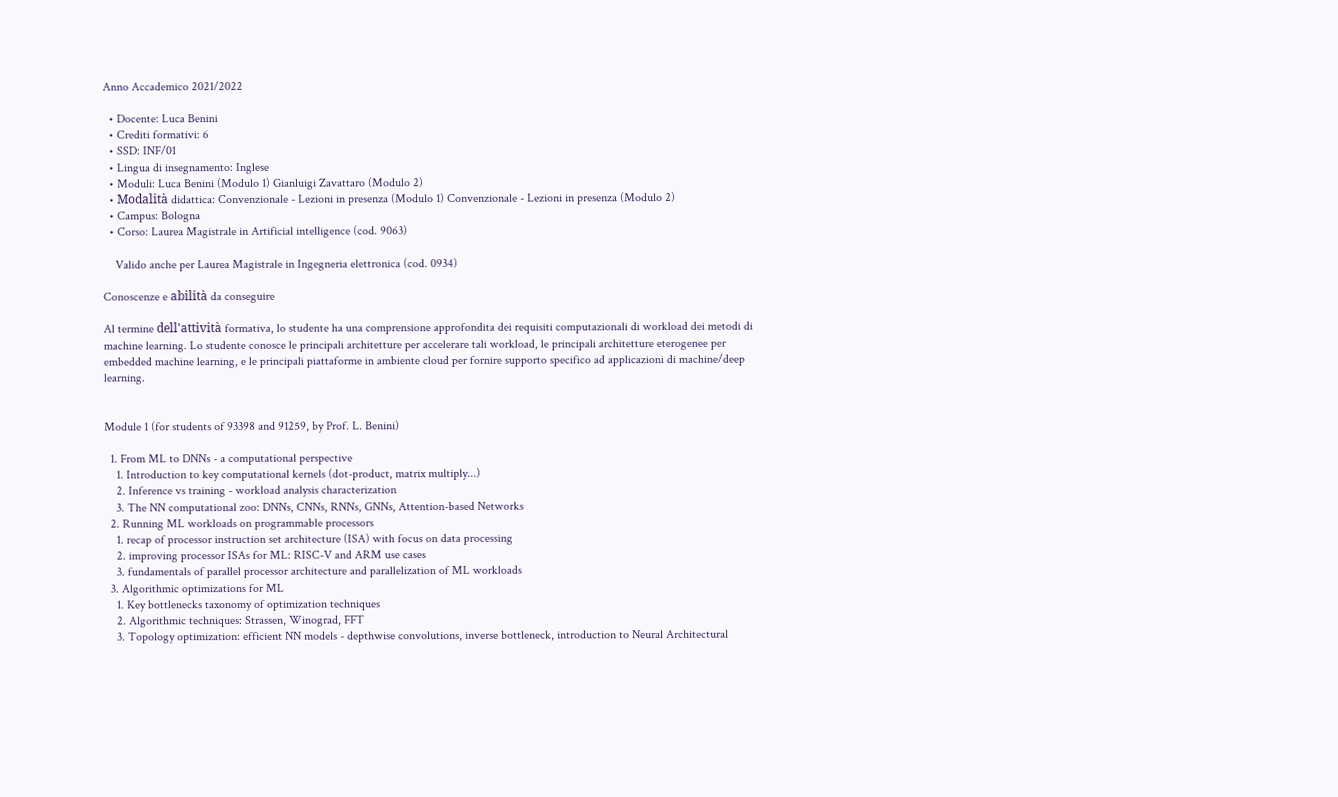Anno Accademico 2021/2022

  • Docente: Luca Benini
  • Crediti formativi: 6
  • SSD: INF/01
  • Lingua di insegnamento: Inglese
  • Moduli: Luca Benini (Modulo 1) Gianluigi Zavattaro (Modulo 2)
  • Modalità didattica: Convenzionale - Lezioni in presenza (Modulo 1) Convenzionale - Lezioni in presenza (Modulo 2)
  • Campus: Bologna
  • Corso: Laurea Magistrale in Artificial intelligence (cod. 9063)

    Valido anche per Laurea Magistrale in Ingegneria elettronica (cod. 0934)

Conoscenze e abilità da conseguire

Al termine dell'attività formativa, lo studente ha una comprensione approfondita dei requisiti computazionali di workload dei metodi di machine learning. Lo studente conosce le principali architetture per accelerare tali workload, le principali architetture eterogenee per embedded machine learning, e le principali piattaforme in ambiente cloud per fornire supporto specifico ad applicazioni di machine/deep learning.


Module 1 (for students of 93398 and 91259, by Prof. L. Benini)

  1. From ML to DNNs - a computational perspective
    1. Introduction to key computational kernels (dot-product, matrix multiply...)
    2. Inference vs training - workload analysis characterization
    3. The NN computational zoo: DNNs, CNNs, RNNs, GNNs, Attention-based Networks
  2. Running ML workloads on programmable processors
    1. recap of processor instruction set architecture (ISA) with focus on data processing
    2. improving processor ISAs for ML: RISC-V and ARM use cases
    3. fundamentals of parallel processor architecture and parallelization of ML workloads
  3. Algorithmic optimizations for ML
    1. Key bottlenecks taxonomy of optimization techniques
    2. Algorithmic techniques: Strassen, Winograd, FFT
    3. Topology optimization: efficient NN models - depthwise convolutions, inverse bottleneck, introduction to Neural Architectural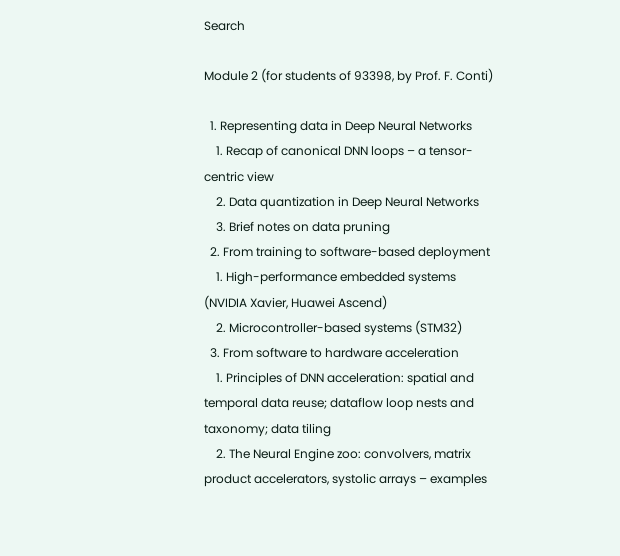Search

Module 2 (for students of 93398, by Prof. F. Conti)

  1. Representing data in Deep Neural Networks
    1. Recap of canonical DNN loops – a tensor-centric view
    2. Data quantization in Deep Neural Networks
    3. Brief notes on data pruning
  2. From training to software-based deployment
    1. High-performance embedded systems (NVIDIA Xavier, Huawei Ascend)
    2. Microcontroller-based systems (STM32)
  3. From software to hardware acceleration
    1. Principles of DNN acceleration: spatial and temporal data reuse; dataflow loop nests and taxonomy; data tiling
    2. The Neural Engine zoo: convolvers, matrix product accelerators, systolic arrays – examples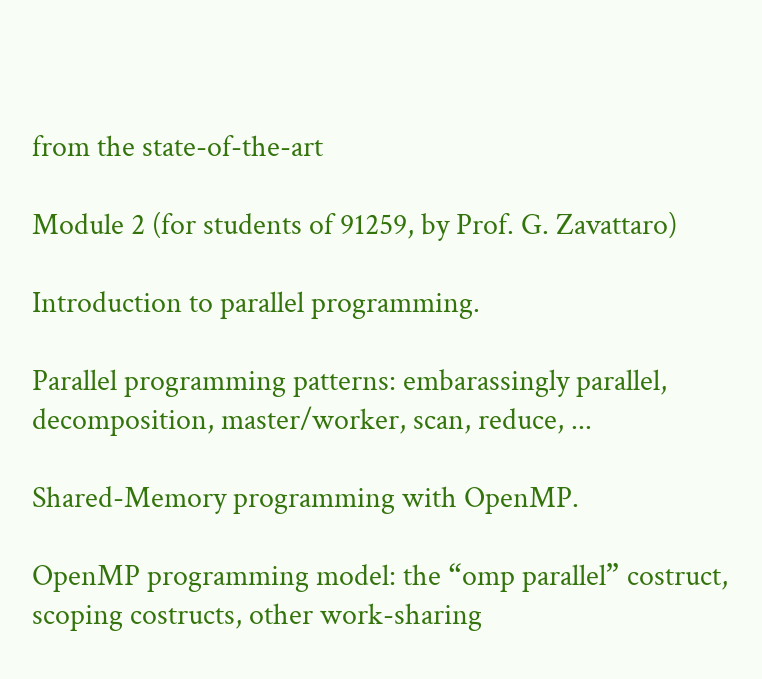from the state-of-the-art

Module 2 (for students of 91259, by Prof. G. Zavattaro)

Introduction to parallel programming.

Parallel programming patterns: embarassingly parallel, decomposition, master/worker, scan, reduce, ...

Shared-Memory programming with OpenMP.

OpenMP programming model: the “omp parallel” costruct, scoping costructs, other work-sharing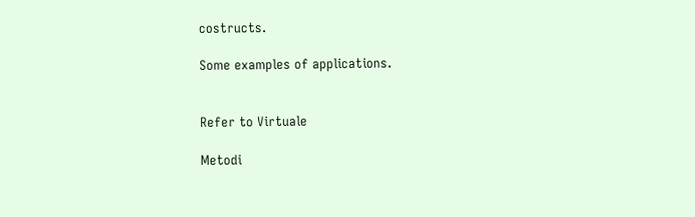costructs.

Some examples of applications.


Refer to Virtuale

Metodi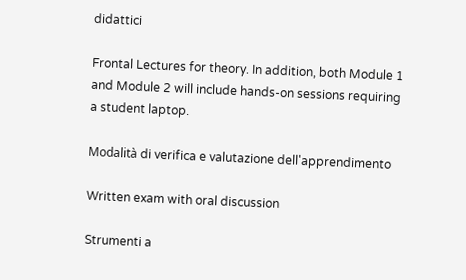didattici

Frontal Lectures for theory. In addition, both Module 1 and Module 2 will include hands-on sessions requiring a student laptop.

Modalità di verifica e valutazione dell'apprendimento

Written exam with oral discussion

Strumenti a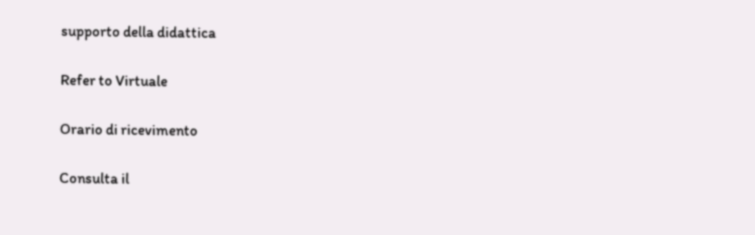supporto della didattica

Refer to Virtuale

Orario di ricevimento

Consulta il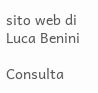sito web di Luca Benini

Consulta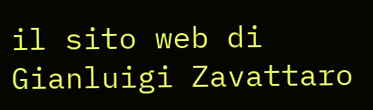il sito web di Gianluigi Zavattaro